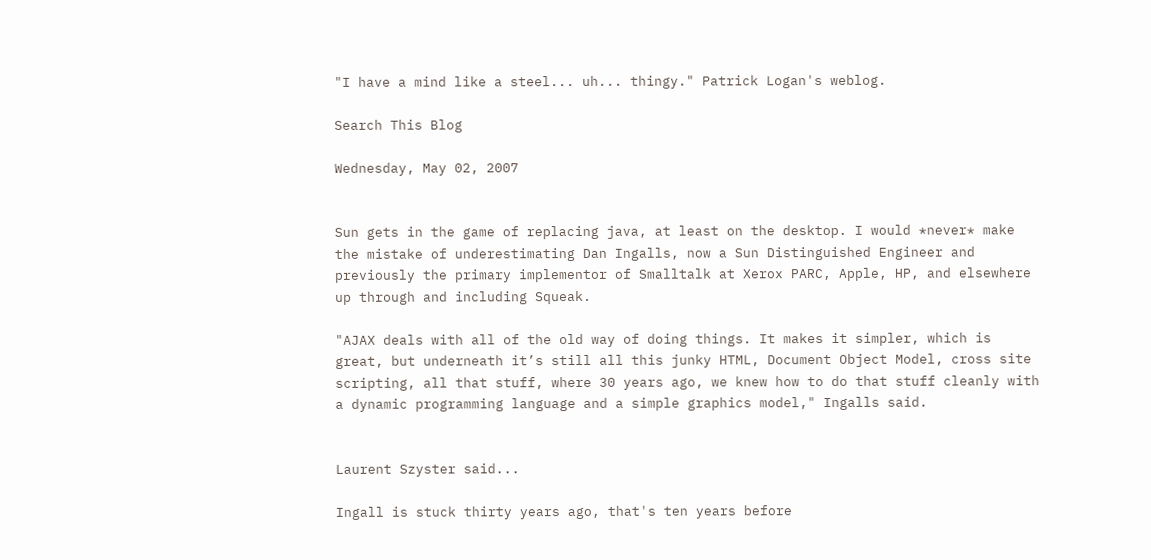"I have a mind like a steel... uh... thingy." Patrick Logan's weblog.

Search This Blog

Wednesday, May 02, 2007


Sun gets in the game of replacing java, at least on the desktop. I would *never* make the mistake of underestimating Dan Ingalls, now a Sun Distinguished Engineer and previously the primary implementor of Smalltalk at Xerox PARC, Apple, HP, and elsewhere up through and including Squeak.

"AJAX deals with all of the old way of doing things. It makes it simpler, which is great, but underneath it’s still all this junky HTML, Document Object Model, cross site scripting, all that stuff, where 30 years ago, we knew how to do that stuff cleanly with a dynamic programming language and a simple graphics model," Ingalls said.


Laurent Szyster said...

Ingall is stuck thirty years ago, that's ten years before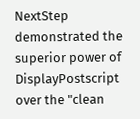NextStep demonstrated the superior power of DisplayPostscript over the "clean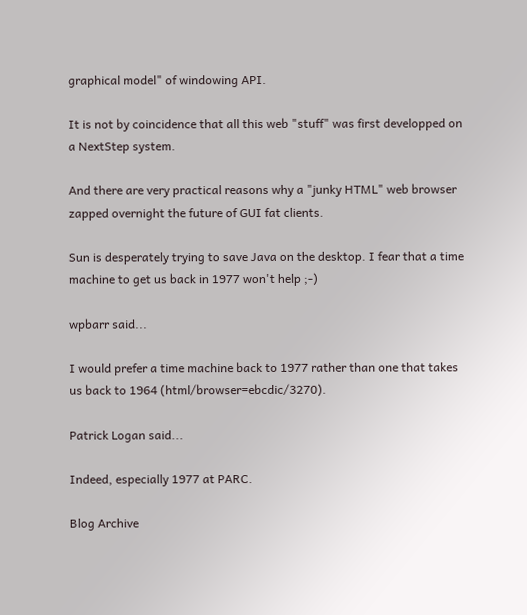graphical model" of windowing API.

It is not by coincidence that all this web "stuff" was first developped on a NextStep system.

And there are very practical reasons why a "junky HTML" web browser zapped overnight the future of GUI fat clients.

Sun is desperately trying to save Java on the desktop. I fear that a time machine to get us back in 1977 won't help ;-)

wpbarr said...

I would prefer a time machine back to 1977 rather than one that takes us back to 1964 (html/browser=ebcdic/3270).

Patrick Logan said...

Indeed, especially 1977 at PARC.

Blog Archive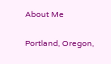About Me

Portland, Oregon,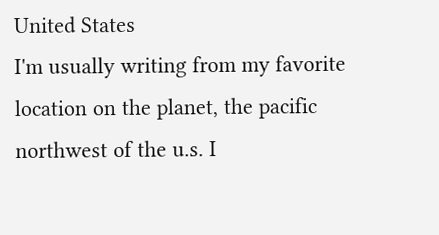United States
I'm usually writing from my favorite location on the planet, the pacific northwest of the u.s. I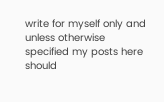write for myself only and unless otherwise specified my posts here should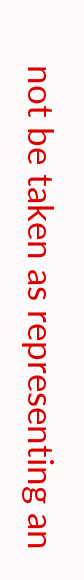not be taken as representing an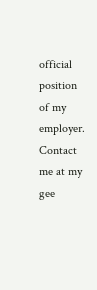official position of my employer. Contact me at my gee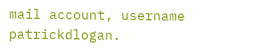mail account, username patrickdlogan.